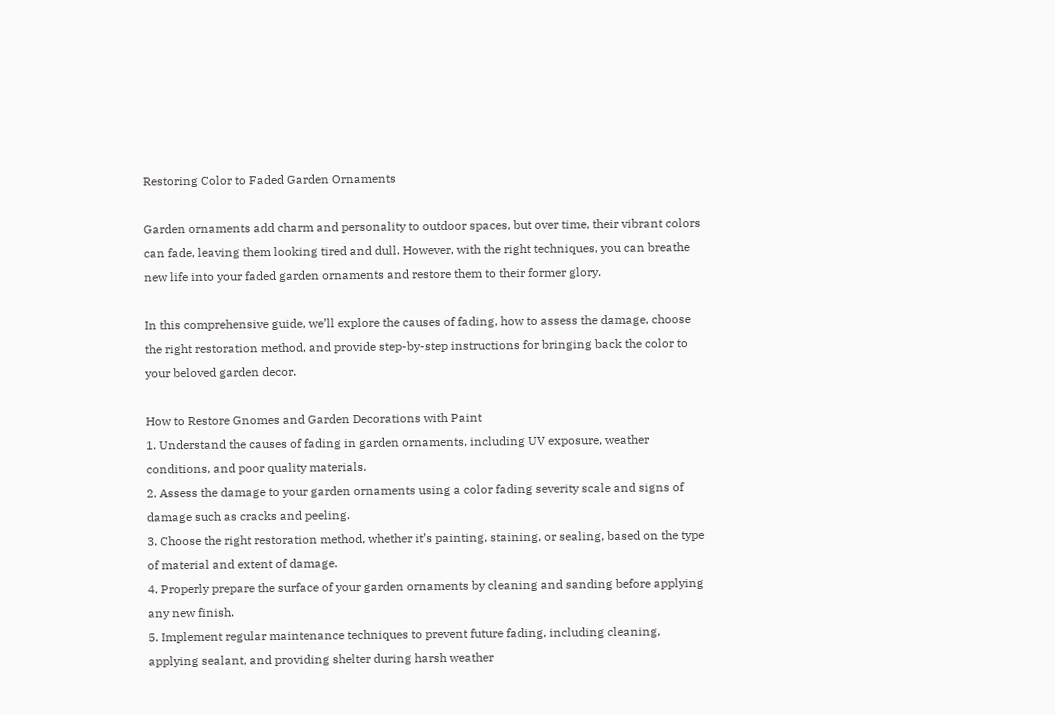Restoring Color to Faded Garden Ornaments

Garden ornaments add charm and personality to outdoor spaces, but over time, their vibrant colors can fade, leaving them looking tired and dull. However, with the right techniques, you can breathe new life into your faded garden ornaments and restore them to their former glory.

In this comprehensive guide, we’ll explore the causes of fading, how to assess the damage, choose the right restoration method, and provide step-by-step instructions for bringing back the color to your beloved garden decor.

How to Restore Gnomes and Garden Decorations with Paint
1. Understand the causes of fading in garden ornaments, including UV exposure, weather conditions, and poor quality materials.
2. Assess the damage to your garden ornaments using a color fading severity scale and signs of damage such as cracks and peeling.
3. Choose the right restoration method, whether it’s painting, staining, or sealing, based on the type of material and extent of damage.
4. Properly prepare the surface of your garden ornaments by cleaning and sanding before applying any new finish.
5. Implement regular maintenance techniques to prevent future fading, including cleaning, applying sealant, and providing shelter during harsh weather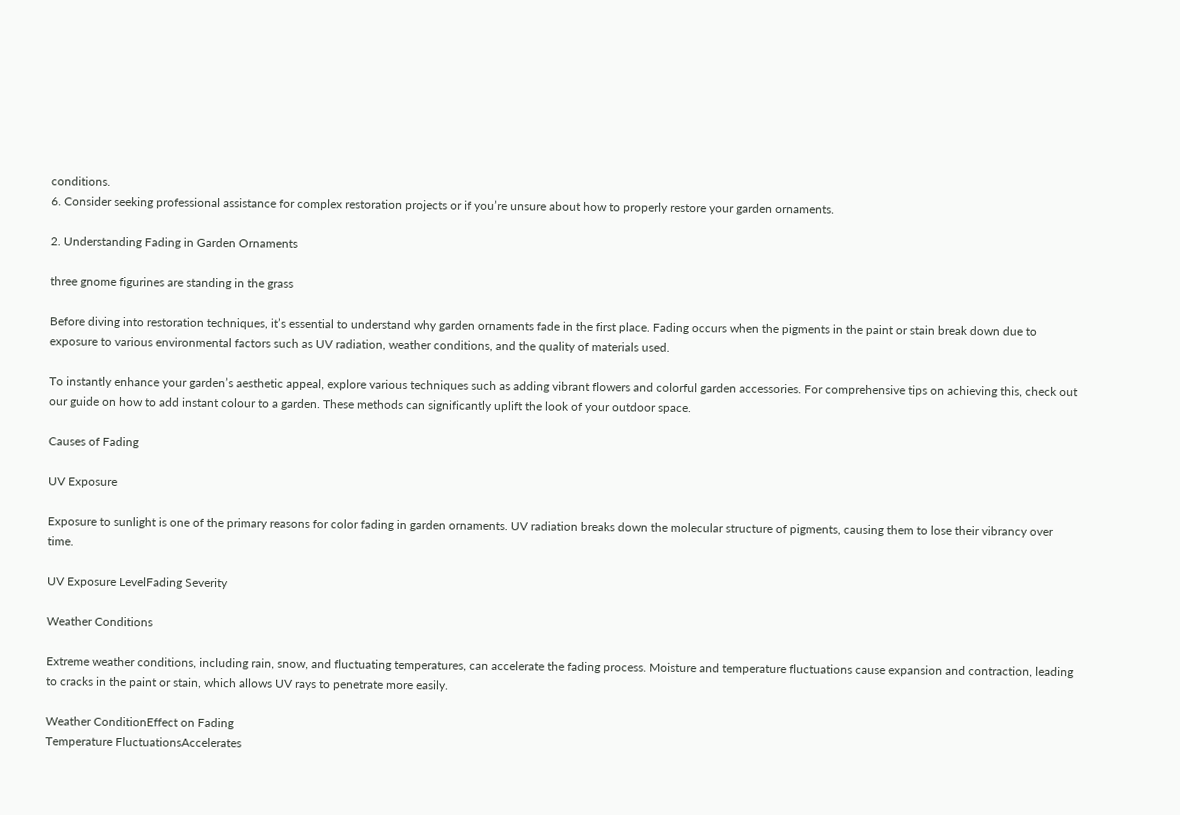conditions.
6. Consider seeking professional assistance for complex restoration projects or if you’re unsure about how to properly restore your garden ornaments.

2. Understanding Fading in Garden Ornaments

three gnome figurines are standing in the grass

Before diving into restoration techniques, it’s essential to understand why garden ornaments fade in the first place. Fading occurs when the pigments in the paint or stain break down due to exposure to various environmental factors such as UV radiation, weather conditions, and the quality of materials used.

To instantly enhance your garden’s aesthetic appeal, explore various techniques such as adding vibrant flowers and colorful garden accessories. For comprehensive tips on achieving this, check out our guide on how to add instant colour to a garden. These methods can significantly uplift the look of your outdoor space.

Causes of Fading

UV Exposure

Exposure to sunlight is one of the primary reasons for color fading in garden ornaments. UV radiation breaks down the molecular structure of pigments, causing them to lose their vibrancy over time.

UV Exposure LevelFading Severity

Weather Conditions

Extreme weather conditions, including rain, snow, and fluctuating temperatures, can accelerate the fading process. Moisture and temperature fluctuations cause expansion and contraction, leading to cracks in the paint or stain, which allows UV rays to penetrate more easily.

Weather ConditionEffect on Fading
Temperature FluctuationsAccelerates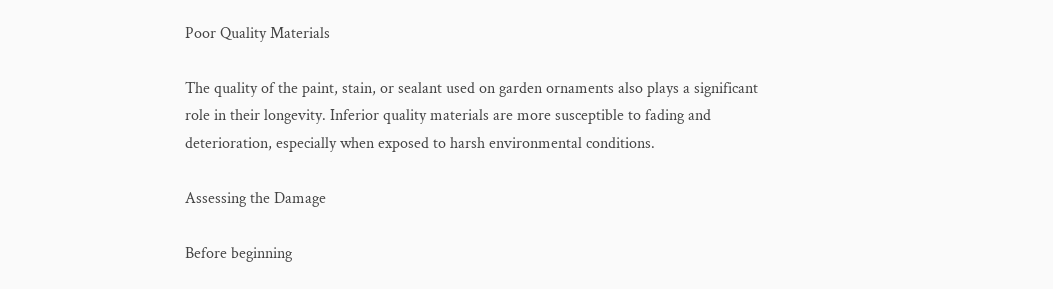Poor Quality Materials

The quality of the paint, stain, or sealant used on garden ornaments also plays a significant role in their longevity. Inferior quality materials are more susceptible to fading and deterioration, especially when exposed to harsh environmental conditions.

Assessing the Damage

Before beginning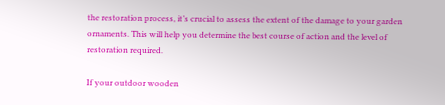the restoration process, it’s crucial to assess the extent of the damage to your garden ornaments. This will help you determine the best course of action and the level of restoration required.

If your outdoor wooden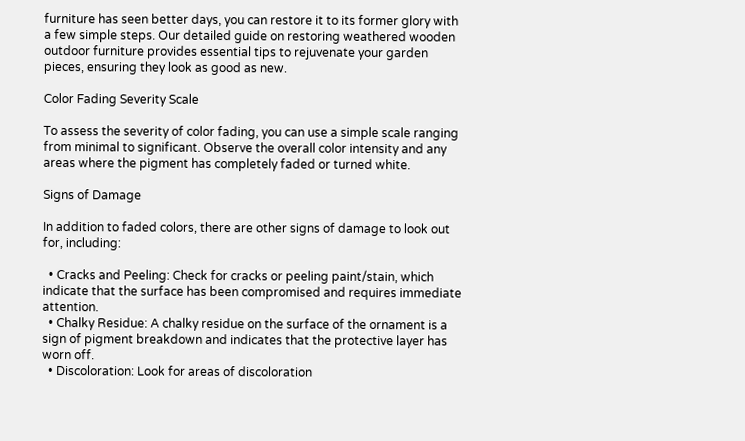furniture has seen better days, you can restore it to its former glory with a few simple steps. Our detailed guide on restoring weathered wooden outdoor furniture provides essential tips to rejuvenate your garden pieces, ensuring they look as good as new.

Color Fading Severity Scale

To assess the severity of color fading, you can use a simple scale ranging from minimal to significant. Observe the overall color intensity and any areas where the pigment has completely faded or turned white.

Signs of Damage

In addition to faded colors, there are other signs of damage to look out for, including:

  • Cracks and Peeling: Check for cracks or peeling paint/stain, which indicate that the surface has been compromised and requires immediate attention.
  • Chalky Residue: A chalky residue on the surface of the ornament is a sign of pigment breakdown and indicates that the protective layer has worn off.
  • Discoloration: Look for areas of discoloration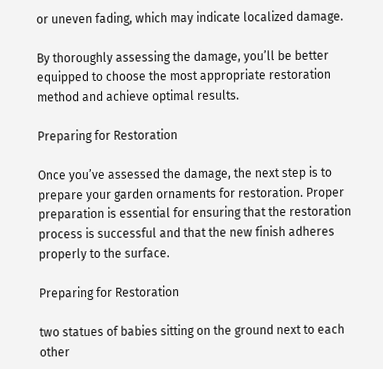or uneven fading, which may indicate localized damage.

By thoroughly assessing the damage, you’ll be better equipped to choose the most appropriate restoration method and achieve optimal results.

Preparing for Restoration

Once you’ve assessed the damage, the next step is to prepare your garden ornaments for restoration. Proper preparation is essential for ensuring that the restoration process is successful and that the new finish adheres properly to the surface.

Preparing for Restoration

two statues of babies sitting on the ground next to each other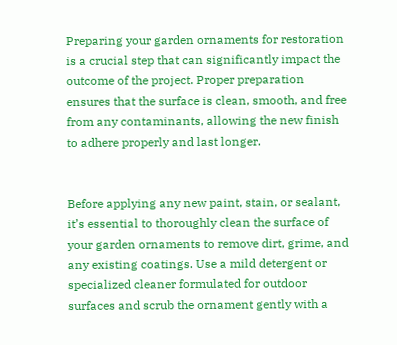Preparing your garden ornaments for restoration is a crucial step that can significantly impact the outcome of the project. Proper preparation ensures that the surface is clean, smooth, and free from any contaminants, allowing the new finish to adhere properly and last longer.


Before applying any new paint, stain, or sealant, it’s essential to thoroughly clean the surface of your garden ornaments to remove dirt, grime, and any existing coatings. Use a mild detergent or specialized cleaner formulated for outdoor surfaces and scrub the ornament gently with a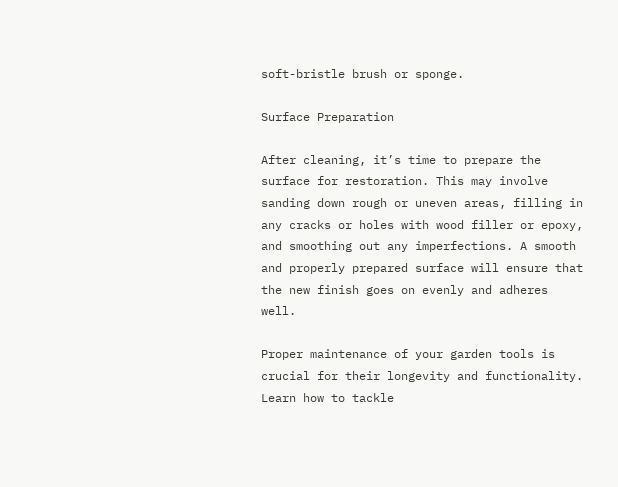soft-bristle brush or sponge.

Surface Preparation

After cleaning, it’s time to prepare the surface for restoration. This may involve sanding down rough or uneven areas, filling in any cracks or holes with wood filler or epoxy, and smoothing out any imperfections. A smooth and properly prepared surface will ensure that the new finish goes on evenly and adheres well.

Proper maintenance of your garden tools is crucial for their longevity and functionality. Learn how to tackle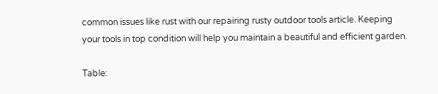common issues like rust with our repairing rusty outdoor tools article. Keeping your tools in top condition will help you maintain a beautiful and efficient garden.

Table: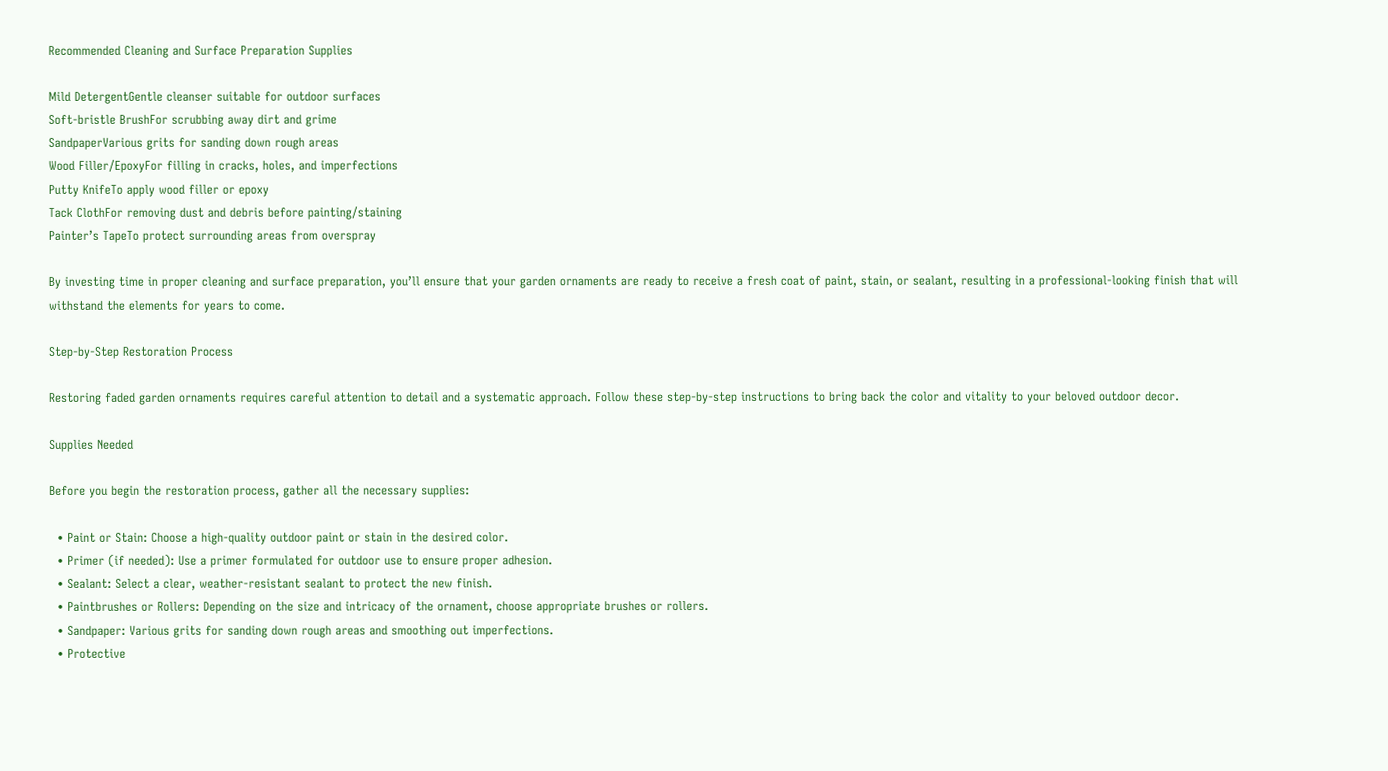Recommended Cleaning and Surface Preparation Supplies

Mild DetergentGentle cleanser suitable for outdoor surfaces
Soft-bristle BrushFor scrubbing away dirt and grime
SandpaperVarious grits for sanding down rough areas
Wood Filler/EpoxyFor filling in cracks, holes, and imperfections
Putty KnifeTo apply wood filler or epoxy
Tack ClothFor removing dust and debris before painting/staining
Painter’s TapeTo protect surrounding areas from overspray

By investing time in proper cleaning and surface preparation, you’ll ensure that your garden ornaments are ready to receive a fresh coat of paint, stain, or sealant, resulting in a professional-looking finish that will withstand the elements for years to come.

Step-by-Step Restoration Process

Restoring faded garden ornaments requires careful attention to detail and a systematic approach. Follow these step-by-step instructions to bring back the color and vitality to your beloved outdoor decor.

Supplies Needed

Before you begin the restoration process, gather all the necessary supplies:

  • Paint or Stain: Choose a high-quality outdoor paint or stain in the desired color.
  • Primer (if needed): Use a primer formulated for outdoor use to ensure proper adhesion.
  • Sealant: Select a clear, weather-resistant sealant to protect the new finish.
  • Paintbrushes or Rollers: Depending on the size and intricacy of the ornament, choose appropriate brushes or rollers.
  • Sandpaper: Various grits for sanding down rough areas and smoothing out imperfections.
  • Protective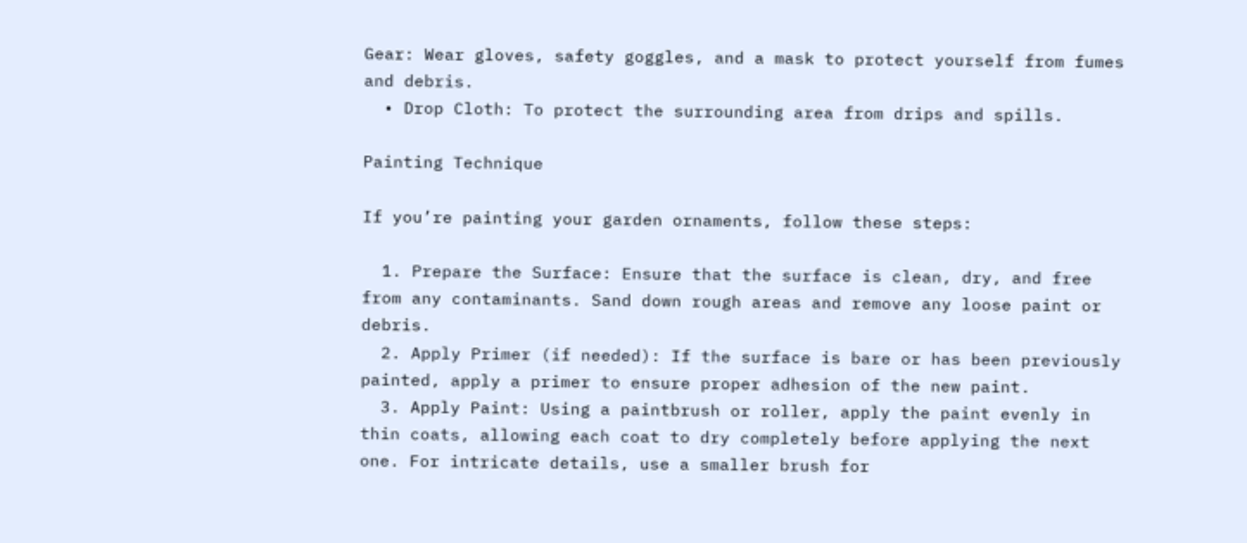Gear: Wear gloves, safety goggles, and a mask to protect yourself from fumes and debris.
  • Drop Cloth: To protect the surrounding area from drips and spills.

Painting Technique

If you’re painting your garden ornaments, follow these steps:

  1. Prepare the Surface: Ensure that the surface is clean, dry, and free from any contaminants. Sand down rough areas and remove any loose paint or debris.
  2. Apply Primer (if needed): If the surface is bare or has been previously painted, apply a primer to ensure proper adhesion of the new paint.
  3. Apply Paint: Using a paintbrush or roller, apply the paint evenly in thin coats, allowing each coat to dry completely before applying the next one. For intricate details, use a smaller brush for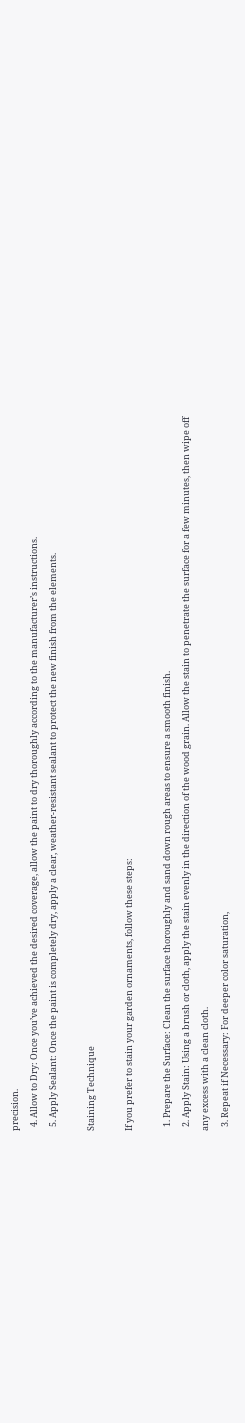precision.
  4. Allow to Dry: Once you’ve achieved the desired coverage, allow the paint to dry thoroughly according to the manufacturer’s instructions.
  5. Apply Sealant: Once the paint is completely dry, apply a clear, weather-resistant sealant to protect the new finish from the elements.

Staining Technique

If you prefer to stain your garden ornaments, follow these steps:

  1. Prepare the Surface: Clean the surface thoroughly and sand down rough areas to ensure a smooth finish.
  2. Apply Stain: Using a brush or cloth, apply the stain evenly in the direction of the wood grain. Allow the stain to penetrate the surface for a few minutes, then wipe off any excess with a clean cloth.
  3. Repeat if Necessary: For deeper color saturation,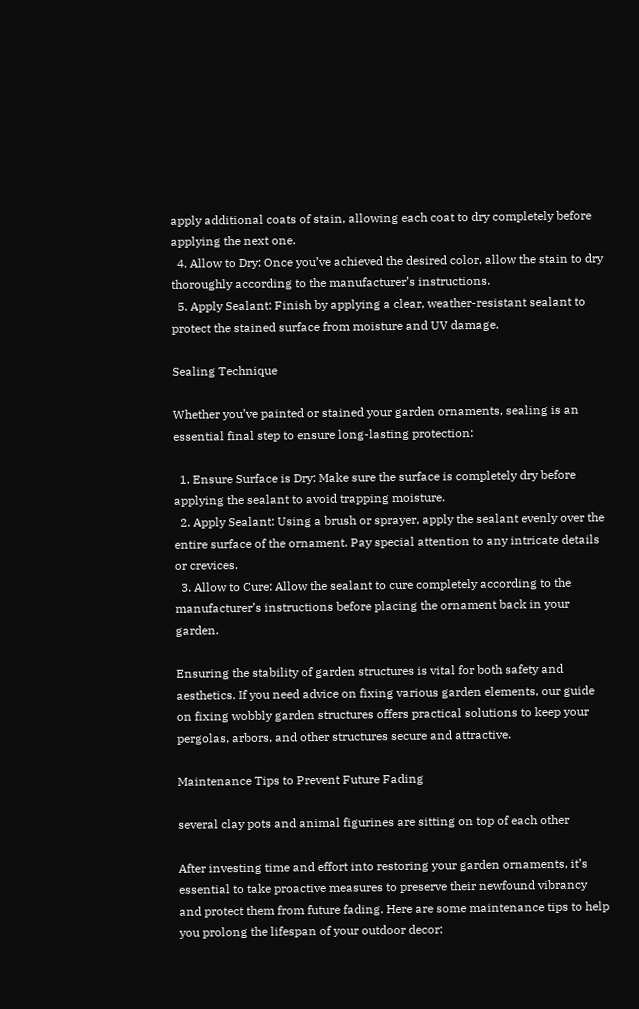apply additional coats of stain, allowing each coat to dry completely before applying the next one.
  4. Allow to Dry: Once you’ve achieved the desired color, allow the stain to dry thoroughly according to the manufacturer’s instructions.
  5. Apply Sealant: Finish by applying a clear, weather-resistant sealant to protect the stained surface from moisture and UV damage.

Sealing Technique

Whether you’ve painted or stained your garden ornaments, sealing is an essential final step to ensure long-lasting protection:

  1. Ensure Surface is Dry: Make sure the surface is completely dry before applying the sealant to avoid trapping moisture.
  2. Apply Sealant: Using a brush or sprayer, apply the sealant evenly over the entire surface of the ornament. Pay special attention to any intricate details or crevices.
  3. Allow to Cure: Allow the sealant to cure completely according to the manufacturer’s instructions before placing the ornament back in your garden.

Ensuring the stability of garden structures is vital for both safety and aesthetics. If you need advice on fixing various garden elements, our guide on fixing wobbly garden structures offers practical solutions to keep your pergolas, arbors, and other structures secure and attractive.

Maintenance Tips to Prevent Future Fading

several clay pots and animal figurines are sitting on top of each other

After investing time and effort into restoring your garden ornaments, it’s essential to take proactive measures to preserve their newfound vibrancy and protect them from future fading. Here are some maintenance tips to help you prolong the lifespan of your outdoor decor: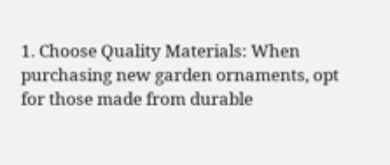1. Choose Quality Materials: When purchasing new garden ornaments, opt for those made from durable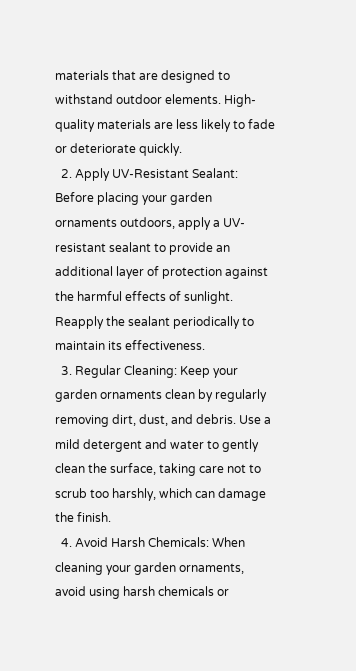materials that are designed to withstand outdoor elements. High-quality materials are less likely to fade or deteriorate quickly.
  2. Apply UV-Resistant Sealant: Before placing your garden ornaments outdoors, apply a UV-resistant sealant to provide an additional layer of protection against the harmful effects of sunlight. Reapply the sealant periodically to maintain its effectiveness.
  3. Regular Cleaning: Keep your garden ornaments clean by regularly removing dirt, dust, and debris. Use a mild detergent and water to gently clean the surface, taking care not to scrub too harshly, which can damage the finish.
  4. Avoid Harsh Chemicals: When cleaning your garden ornaments, avoid using harsh chemicals or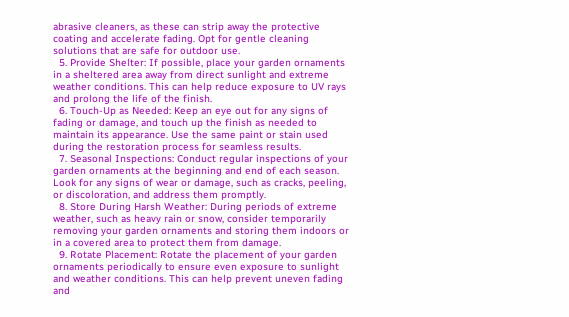abrasive cleaners, as these can strip away the protective coating and accelerate fading. Opt for gentle cleaning solutions that are safe for outdoor use.
  5. Provide Shelter: If possible, place your garden ornaments in a sheltered area away from direct sunlight and extreme weather conditions. This can help reduce exposure to UV rays and prolong the life of the finish.
  6. Touch-Up as Needed: Keep an eye out for any signs of fading or damage, and touch up the finish as needed to maintain its appearance. Use the same paint or stain used during the restoration process for seamless results.
  7. Seasonal Inspections: Conduct regular inspections of your garden ornaments at the beginning and end of each season. Look for any signs of wear or damage, such as cracks, peeling, or discoloration, and address them promptly.
  8. Store During Harsh Weather: During periods of extreme weather, such as heavy rain or snow, consider temporarily removing your garden ornaments and storing them indoors or in a covered area to protect them from damage.
  9. Rotate Placement: Rotate the placement of your garden ornaments periodically to ensure even exposure to sunlight and weather conditions. This can help prevent uneven fading and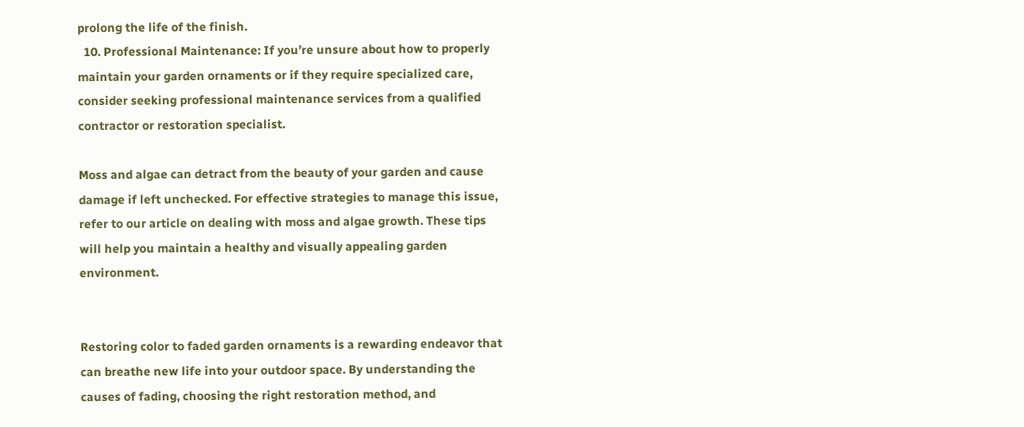prolong the life of the finish.
  10. Professional Maintenance: If you’re unsure about how to properly maintain your garden ornaments or if they require specialized care, consider seeking professional maintenance services from a qualified contractor or restoration specialist.

Moss and algae can detract from the beauty of your garden and cause damage if left unchecked. For effective strategies to manage this issue, refer to our article on dealing with moss and algae growth. These tips will help you maintain a healthy and visually appealing garden environment.


Restoring color to faded garden ornaments is a rewarding endeavor that can breathe new life into your outdoor space. By understanding the causes of fading, choosing the right restoration method, and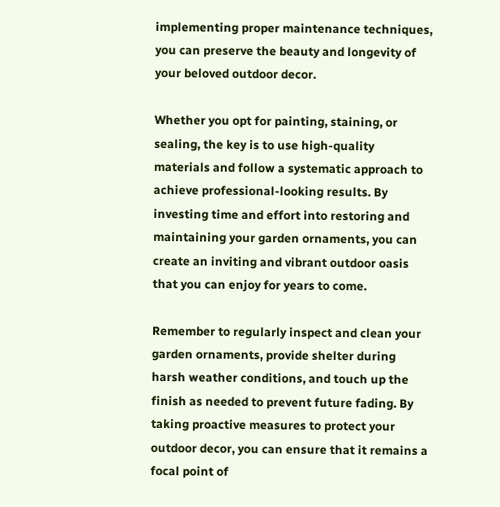implementing proper maintenance techniques, you can preserve the beauty and longevity of your beloved outdoor decor.

Whether you opt for painting, staining, or sealing, the key is to use high-quality materials and follow a systematic approach to achieve professional-looking results. By investing time and effort into restoring and maintaining your garden ornaments, you can create an inviting and vibrant outdoor oasis that you can enjoy for years to come.

Remember to regularly inspect and clean your garden ornaments, provide shelter during harsh weather conditions, and touch up the finish as needed to prevent future fading. By taking proactive measures to protect your outdoor decor, you can ensure that it remains a focal point of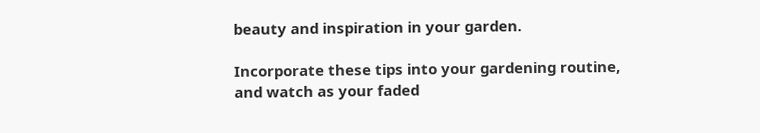beauty and inspiration in your garden.

Incorporate these tips into your gardening routine, and watch as your faded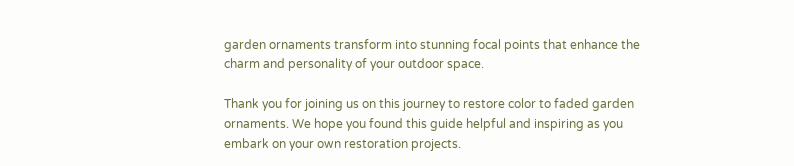garden ornaments transform into stunning focal points that enhance the charm and personality of your outdoor space.

Thank you for joining us on this journey to restore color to faded garden ornaments. We hope you found this guide helpful and inspiring as you embark on your own restoration projects.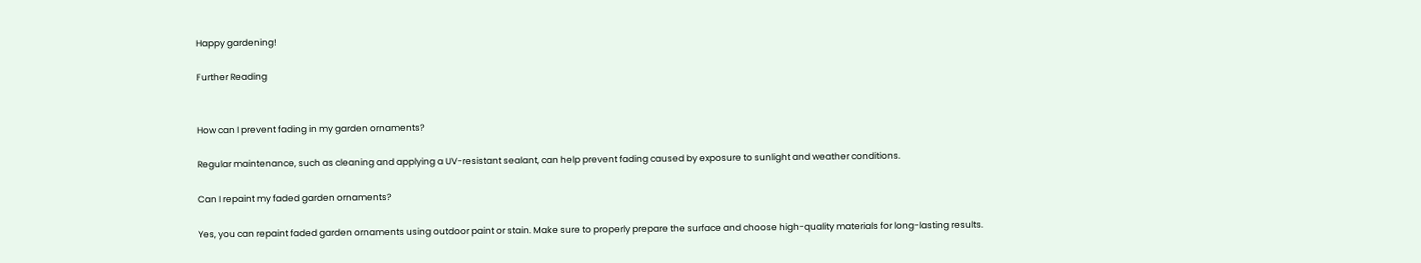Happy gardening!

Further Reading


How can I prevent fading in my garden ornaments?

Regular maintenance, such as cleaning and applying a UV-resistant sealant, can help prevent fading caused by exposure to sunlight and weather conditions.

Can I repaint my faded garden ornaments?

Yes, you can repaint faded garden ornaments using outdoor paint or stain. Make sure to properly prepare the surface and choose high-quality materials for long-lasting results.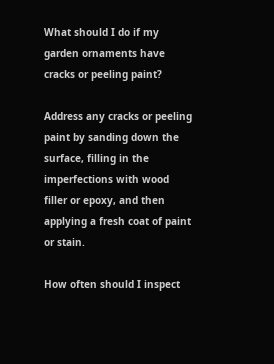What should I do if my garden ornaments have cracks or peeling paint?

Address any cracks or peeling paint by sanding down the surface, filling in the imperfections with wood filler or epoxy, and then applying a fresh coat of paint or stain.

How often should I inspect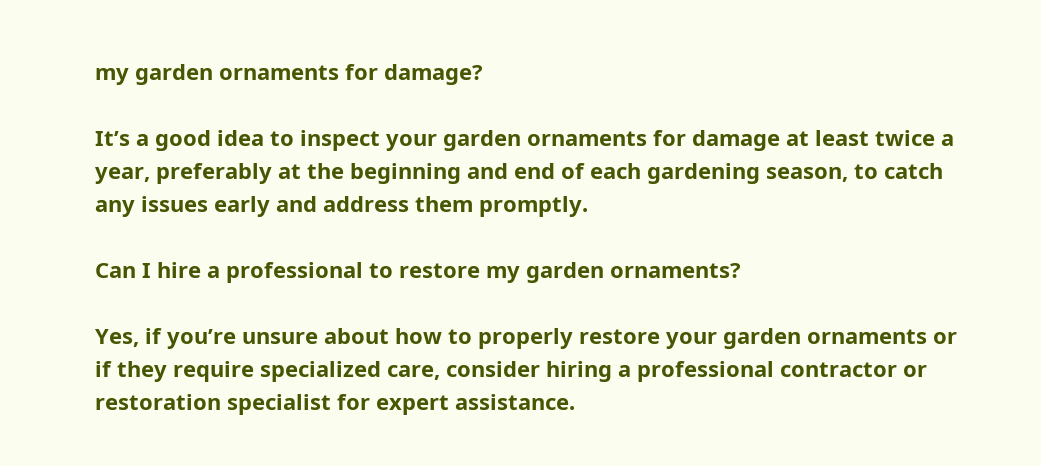my garden ornaments for damage?

It’s a good idea to inspect your garden ornaments for damage at least twice a year, preferably at the beginning and end of each gardening season, to catch any issues early and address them promptly.

Can I hire a professional to restore my garden ornaments?

Yes, if you’re unsure about how to properly restore your garden ornaments or if they require specialized care, consider hiring a professional contractor or restoration specialist for expert assistance.